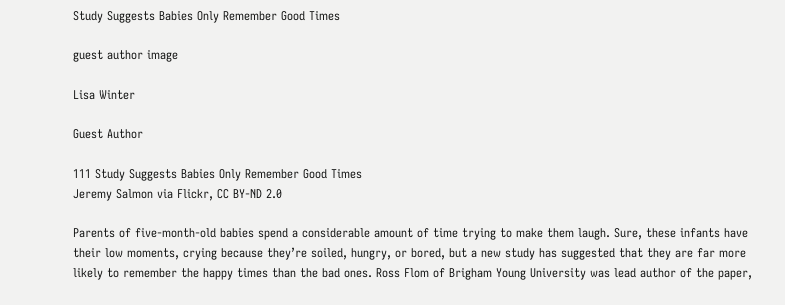Study Suggests Babies Only Remember Good Times

guest author image

Lisa Winter

Guest Author

111 Study Suggests Babies Only Remember Good Times
Jeremy Salmon via Flickr, CC BY-ND 2.0

Parents of five-month-old babies spend a considerable amount of time trying to make them laugh. Sure, these infants have their low moments, crying because they’re soiled, hungry, or bored, but a new study has suggested that they are far more likely to remember the happy times than the bad ones. Ross Flom of Brigham Young University was lead author of the paper,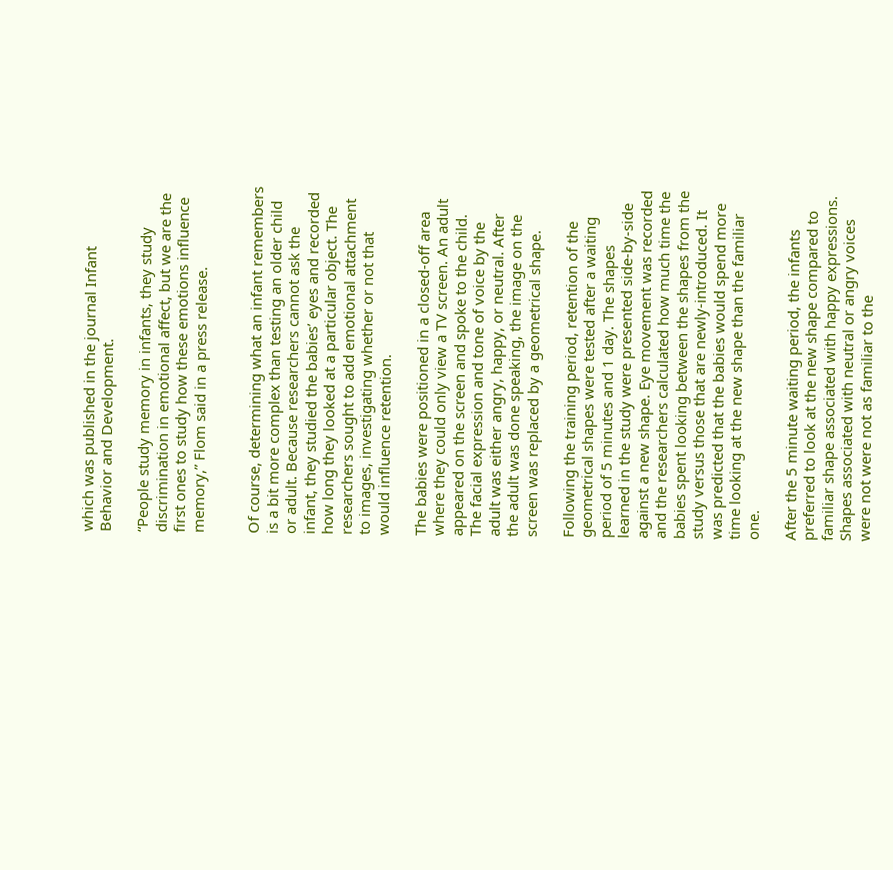which was published in the journal Infant Behavior and Development.

“People study memory in infants, they study discrimination in emotional affect, but we are the first ones to study how these emotions influence memory,” Flom said in a press release.


Of course, determining what an infant remembers is a bit more complex than testing an older child or adult. Because researchers cannot ask the infant, they studied the babies’ eyes and recorded how long they looked at a particular object. The researchers sought to add emotional attachment to images, investigating whether or not that would influence retention.

The babies were positioned in a closed-off area where they could only view a TV screen. An adult appeared on the screen and spoke to the child. The facial expression and tone of voice by the adult was either angry, happy, or neutral. After the adult was done speaking, the image on the screen was replaced by a geometrical shape.

Following the training period, retention of the geometrical shapes were tested after a waiting period of 5 minutes and 1 day. The shapes learned in the study were presented side-by-side against a new shape. Eye movement was recorded and the researchers calculated how much time the babies spent looking between the shapes from the study versus those that are newly-introduced. It was predicted that the babies would spend more time looking at the new shape than the familiar one.

After the 5 minute waiting period, the infants preferred to look at the new shape compared to familiar shape associated with happy expressions. Shapes associated with neutral or angry voices were not were not as familiar to the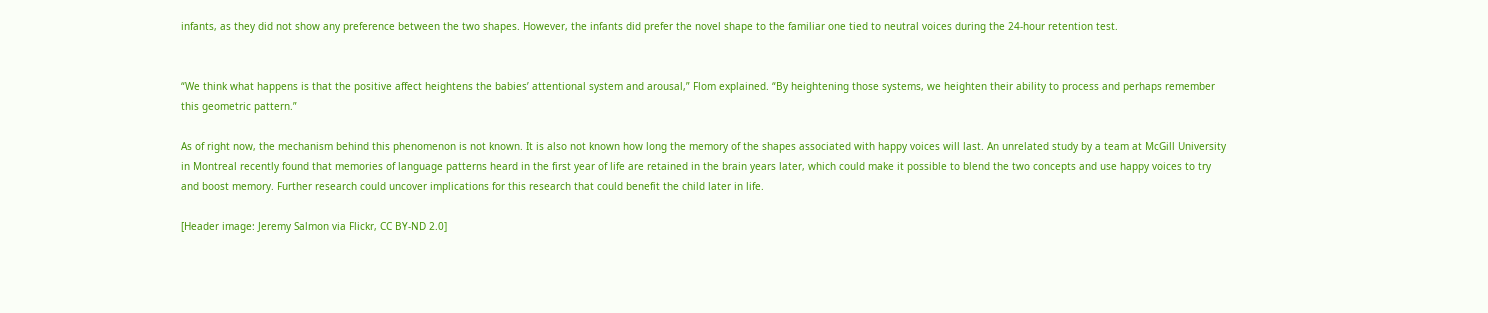infants, as they did not show any preference between the two shapes. However, the infants did prefer the novel shape to the familiar one tied to neutral voices during the 24-hour retention test.


“We think what happens is that the positive affect heightens the babies’ attentional system and arousal,” Flom explained. “By heightening those systems, we heighten their ability to process and perhaps remember this geometric pattern.”

As of right now, the mechanism behind this phenomenon is not known. It is also not known how long the memory of the shapes associated with happy voices will last. An unrelated study by a team at McGill University in Montreal recently found that memories of language patterns heard in the first year of life are retained in the brain years later, which could make it possible to blend the two concepts and use happy voices to try and boost memory. Further research could uncover implications for this research that could benefit the child later in life.

[Header image: Jeremy Salmon via Flickr, CC BY-ND 2.0]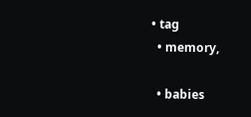• tag
  • memory,

  • babies